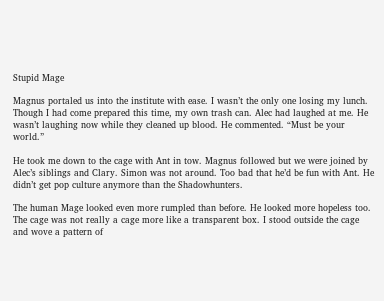Stupid Mage

Magnus portaled us into the institute with ease. I wasn’t the only one losing my lunch. Though I had come prepared this time, my own trash can. Alec had laughed at me. He wasn’t laughing now while they cleaned up blood. He commented. “Must be your world.”

He took me down to the cage with Ant in tow. Magnus followed but we were joined by Alec’s siblings and Clary. Simon was not around. Too bad that he’d be fun with Ant. He didn’t get pop culture anymore than the Shadowhunters.

The human Mage looked even more rumpled than before. He looked more hopeless too. The cage was not really a cage more like a transparent box. I stood outside the cage and wove a pattern of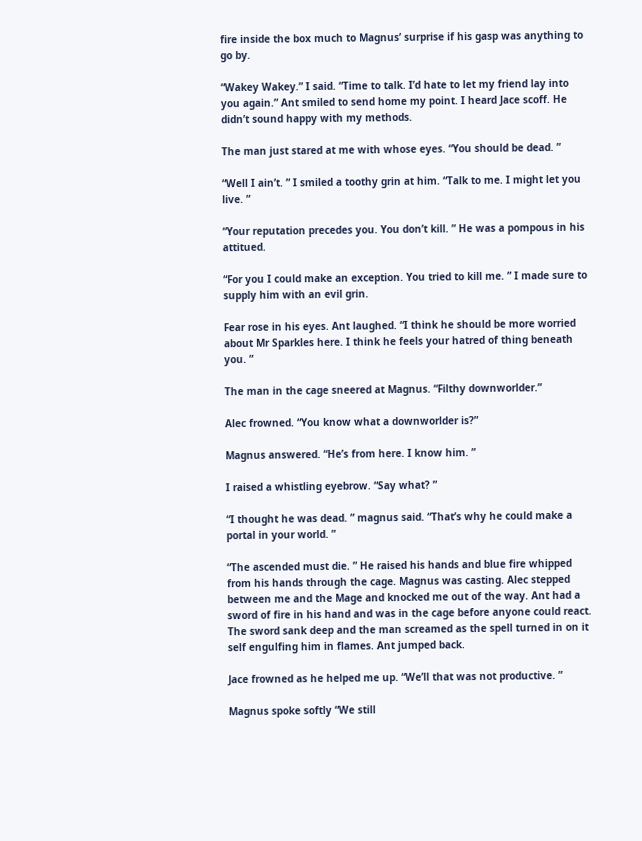fire inside the box much to Magnus’ surprise if his gasp was anything to go by.

“Wakey Wakey.” I said. “Time to talk. I’d hate to let my friend lay into you again.” Ant smiled to send home my point. I heard Jace scoff. He didn’t sound happy with my methods.

The man just stared at me with whose eyes. “You should be dead. ”

“Well I ain’t. ” I smiled a toothy grin at him. “Talk to me. I might let you live. ”

“Your reputation precedes you. You don’t kill. ” He was a pompous in his attitued.

“For you I could make an exception. You tried to kill me. ” I made sure to supply him with an evil grin.

Fear rose in his eyes. Ant laughed. “I think he should be more worried about Mr Sparkles here. I think he feels your hatred of thing beneath you. ”

The man in the cage sneered at Magnus. “Filthy downworlder.”

Alec frowned. “You know what a downworlder is?”

Magnus answered. “He’s from here. I know him. ”

I raised a whistling eyebrow. “Say what? ”

“I thought he was dead. ” magnus said. “That’s why he could make a portal in your world. ”

“The ascended must die. ” He raised his hands and blue fire whipped from his hands through the cage. Magnus was casting. Alec stepped between me and the Mage and knocked me out of the way. Ant had a sword of fire in his hand and was in the cage before anyone could react. The sword sank deep and the man screamed as the spell turned in on it self engulfing him in flames. Ant jumped back.

Jace frowned as he helped me up. “We’ll that was not productive. ”

Magnus spoke softly “We still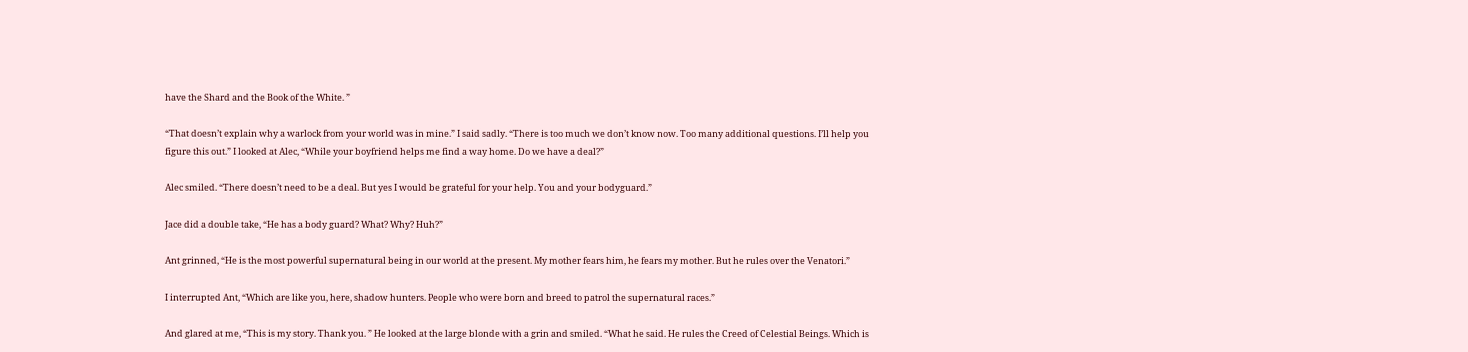have the Shard and the Book of the White. ”

“That doesn’t explain why a warlock from your world was in mine.” I said sadly. “There is too much we don’t know now. Too many additional questions. I’ll help you figure this out.” I looked at Alec, “While your boyfriend helps me find a way home. Do we have a deal?”

Alec smiled. “There doesn’t need to be a deal. But yes I would be grateful for your help. You and your bodyguard.”

Jace did a double take, “He has a body guard? What? Why? Huh?”

Ant grinned, “He is the most powerful supernatural being in our world at the present. My mother fears him, he fears my mother. But he rules over the Venatori.”

I interrupted Ant, “Which are like you, here, shadow hunters. People who were born and breed to patrol the supernatural races.”

And glared at me, “This is my story. Thank you. ” He looked at the large blonde with a grin and smiled. “What he said. He rules the Creed of Celestial Beings. Which is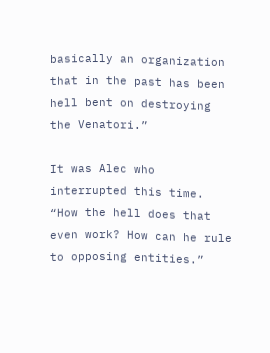basically an organization that in the past has been hell bent on destroying the Venatori.”

It was Alec who interrupted this time. “How the hell does that even work? How can he rule to opposing entities.”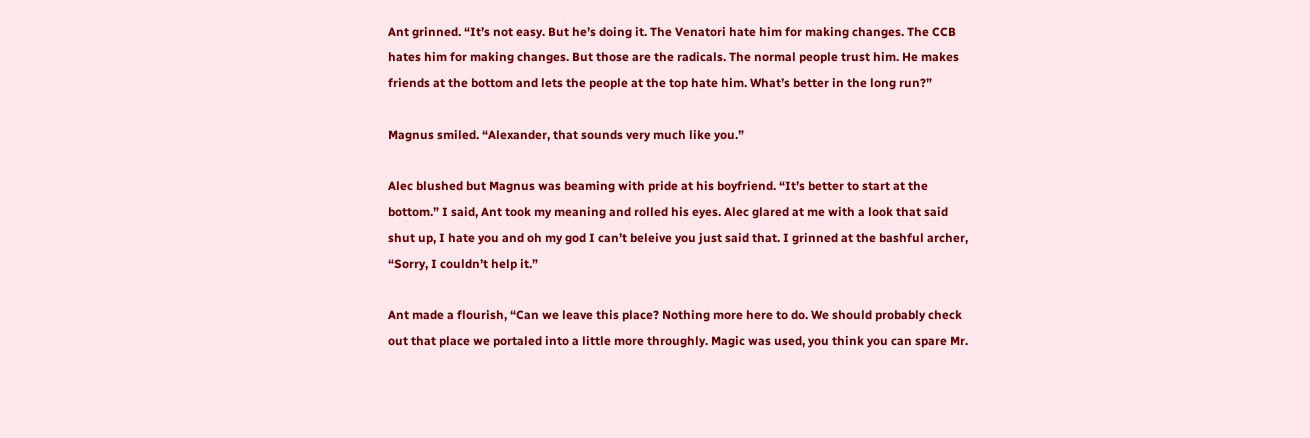Ant grinned. “It’s not easy. But he’s doing it. The Venatori hate him for making changes. The CCB hates him for making changes. But those are the radicals. The normal people trust him. He makes friends at the bottom and lets the people at the top hate him. What’s better in the long run?”

Magnus smiled. “Alexander, that sounds very much like you.”

Alec blushed but Magnus was beaming with pride at his boyfriend. “It’s better to start at the bottom.” I said, Ant took my meaning and rolled his eyes. Alec glared at me with a look that said shut up, I hate you and oh my god I can’t beleive you just said that. I grinned at the bashful archer, “Sorry, I couldn’t help it.”

Ant made a flourish, “Can we leave this place? Nothing more here to do. We should probably check out that place we portaled into a little more throughly. Magic was used, you think you can spare Mr.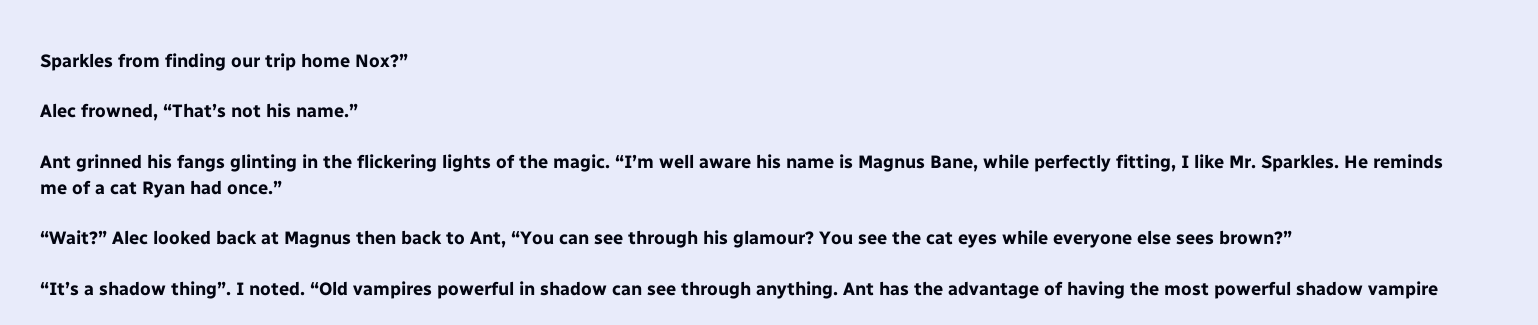Sparkles from finding our trip home Nox?”

Alec frowned, “That’s not his name.”

Ant grinned his fangs glinting in the flickering lights of the magic. “I’m well aware his name is Magnus Bane, while perfectly fitting, I like Mr. Sparkles. He reminds me of a cat Ryan had once.”

“Wait?” Alec looked back at Magnus then back to Ant, “You can see through his glamour? You see the cat eyes while everyone else sees brown?”

“It’s a shadow thing”. I noted. “Old vampires powerful in shadow can see through anything. Ant has the advantage of having the most powerful shadow vampire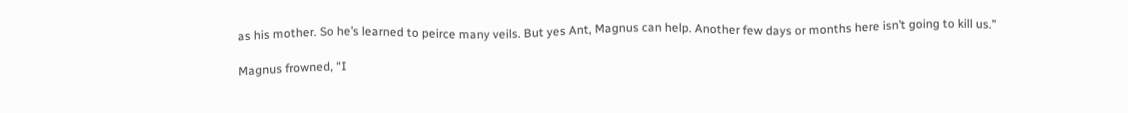as his mother. So he’s learned to peirce many veils. But yes Ant, Magnus can help. Another few days or months here isn’t going to kill us.”

Magnus frowned, “I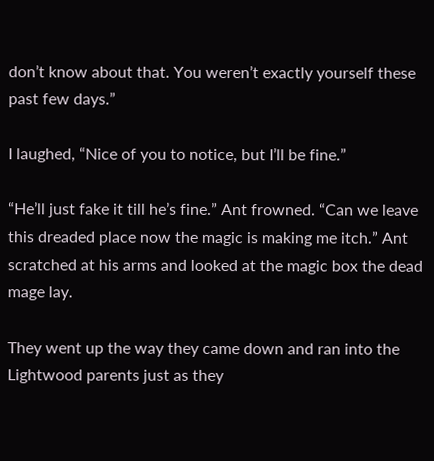don’t know about that. You weren’t exactly yourself these past few days.”

I laughed, “Nice of you to notice, but I’ll be fine.”

“He’ll just fake it till he’s fine.” Ant frowned. “Can we leave this dreaded place now the magic is making me itch.” Ant scratched at his arms and looked at the magic box the dead mage lay.

They went up the way they came down and ran into the Lightwood parents just as they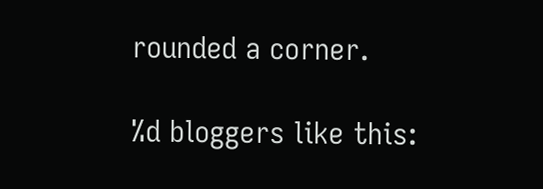rounded a corner.

%d bloggers like this: